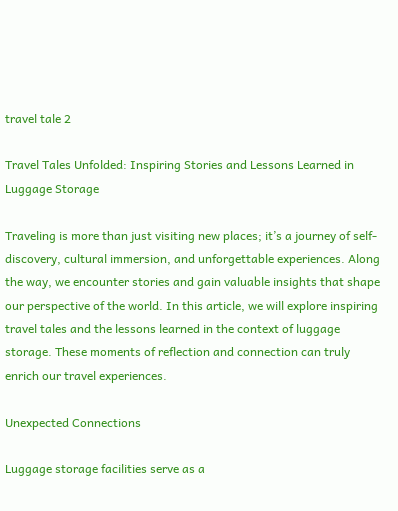travel tale 2

Travel Tales Unfolded: Inspiring Stories and Lessons Learned in Luggage Storage

Traveling is more than just visiting new places; it’s a journey of self-discovery, cultural immersion, and unforgettable experiences. Along the way, we encounter stories and gain valuable insights that shape our perspective of the world. In this article, we will explore inspiring travel tales and the lessons learned in the context of luggage storage. These moments of reflection and connection can truly enrich our travel experiences.

Unexpected Connections

Luggage storage facilities serve as a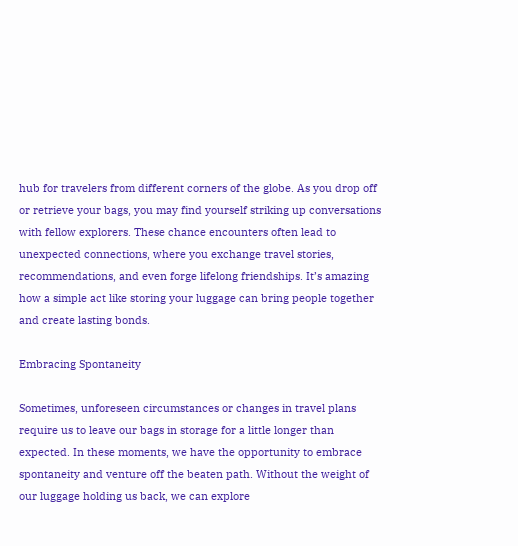hub for travelers from different corners of the globe. As you drop off or retrieve your bags, you may find yourself striking up conversations with fellow explorers. These chance encounters often lead to unexpected connections, where you exchange travel stories, recommendations, and even forge lifelong friendships. It’s amazing how a simple act like storing your luggage can bring people together and create lasting bonds.

Embracing Spontaneity

Sometimes, unforeseen circumstances or changes in travel plans require us to leave our bags in storage for a little longer than expected. In these moments, we have the opportunity to embrace spontaneity and venture off the beaten path. Without the weight of our luggage holding us back, we can explore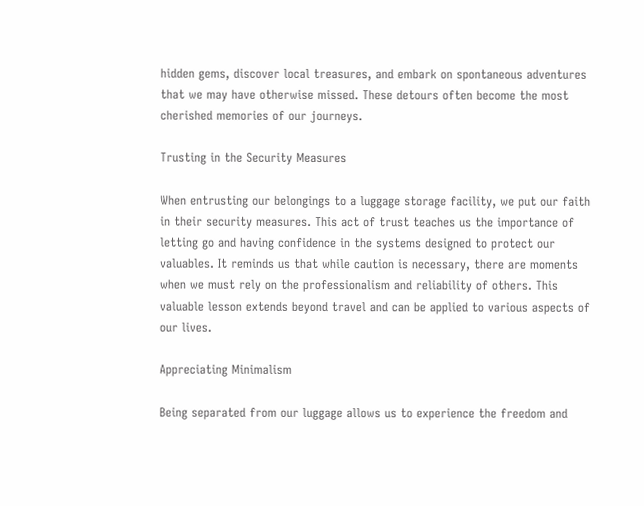hidden gems, discover local treasures, and embark on spontaneous adventures that we may have otherwise missed. These detours often become the most cherished memories of our journeys.

Trusting in the Security Measures

When entrusting our belongings to a luggage storage facility, we put our faith in their security measures. This act of trust teaches us the importance of letting go and having confidence in the systems designed to protect our valuables. It reminds us that while caution is necessary, there are moments when we must rely on the professionalism and reliability of others. This valuable lesson extends beyond travel and can be applied to various aspects of our lives.

Appreciating Minimalism

Being separated from our luggage allows us to experience the freedom and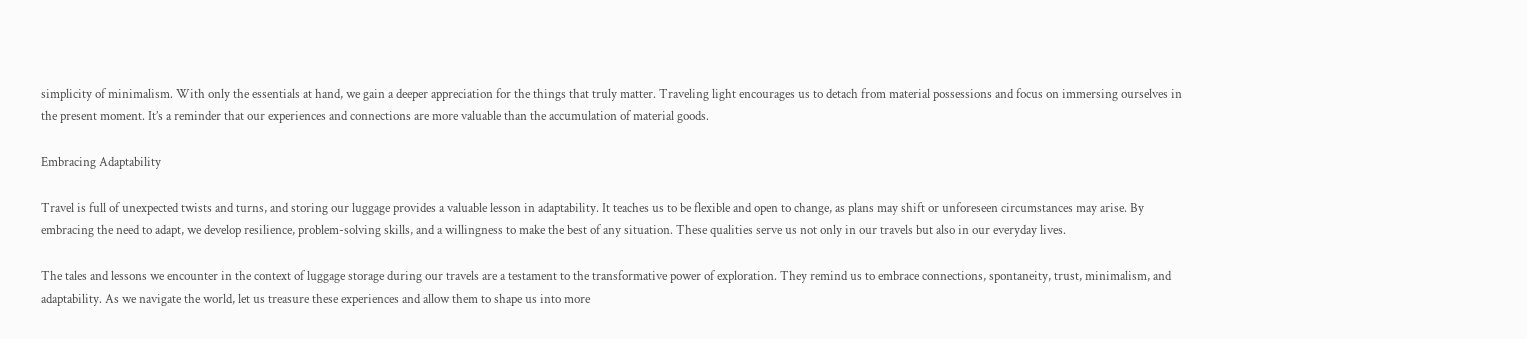simplicity of minimalism. With only the essentials at hand, we gain a deeper appreciation for the things that truly matter. Traveling light encourages us to detach from material possessions and focus on immersing ourselves in the present moment. It’s a reminder that our experiences and connections are more valuable than the accumulation of material goods.

Embracing Adaptability

Travel is full of unexpected twists and turns, and storing our luggage provides a valuable lesson in adaptability. It teaches us to be flexible and open to change, as plans may shift or unforeseen circumstances may arise. By embracing the need to adapt, we develop resilience, problem-solving skills, and a willingness to make the best of any situation. These qualities serve us not only in our travels but also in our everyday lives.

The tales and lessons we encounter in the context of luggage storage during our travels are a testament to the transformative power of exploration. They remind us to embrace connections, spontaneity, trust, minimalism, and adaptability. As we navigate the world, let us treasure these experiences and allow them to shape us into more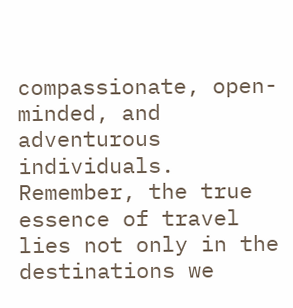compassionate, open-minded, and adventurous individuals. Remember, the true essence of travel lies not only in the destinations we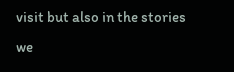visit but also in the stories we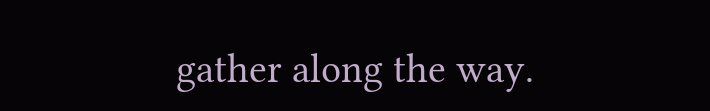gather along the way.